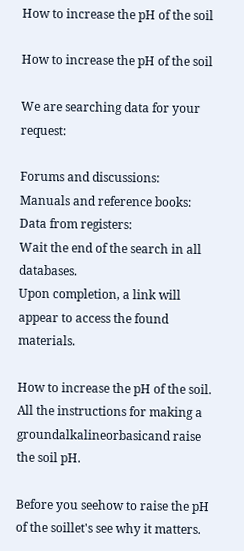How to increase the pH of the soil

How to increase the pH of the soil

We are searching data for your request:

Forums and discussions:
Manuals and reference books:
Data from registers:
Wait the end of the search in all databases.
Upon completion, a link will appear to access the found materials.

How to increase the pH of the soil. All the instructions for making a groundalkalineorbasicand raise the soil pH.

Before you seehow to raise the pH of the soillet's see why it matters.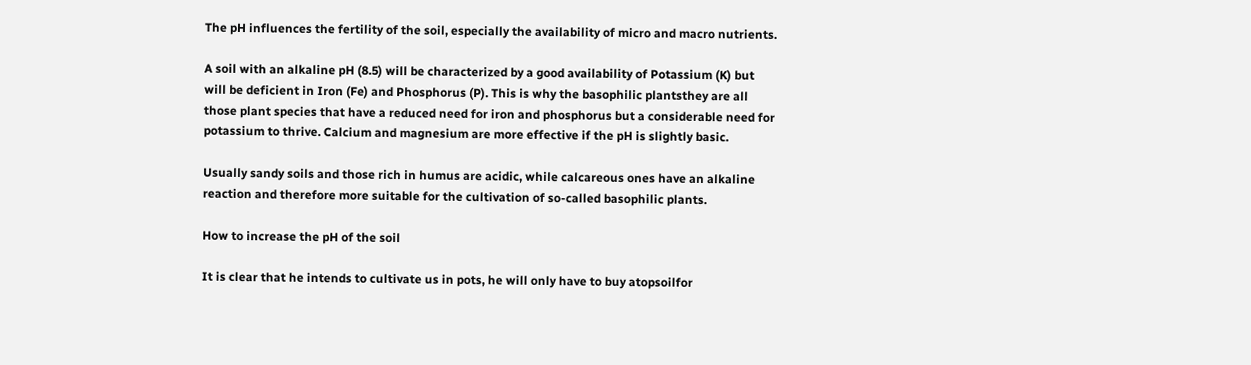The pH influences the fertility of the soil, especially the availability of micro and macro nutrients.

A soil with an alkaline pH (8.5) will be characterized by a good availability of Potassium (K) but will be deficient in Iron (Fe) and Phosphorus (P). This is why the basophilic plantsthey are all those plant species that have a reduced need for iron and phosphorus but a considerable need for potassium to thrive. Calcium and magnesium are more effective if the pH is slightly basic.

Usually sandy soils and those rich in humus are acidic, while calcareous ones have an alkaline reaction and therefore more suitable for the cultivation of so-called basophilic plants.

How to increase the pH of the soil

It is clear that he intends to cultivate us in pots, he will only have to buy atopsoilfor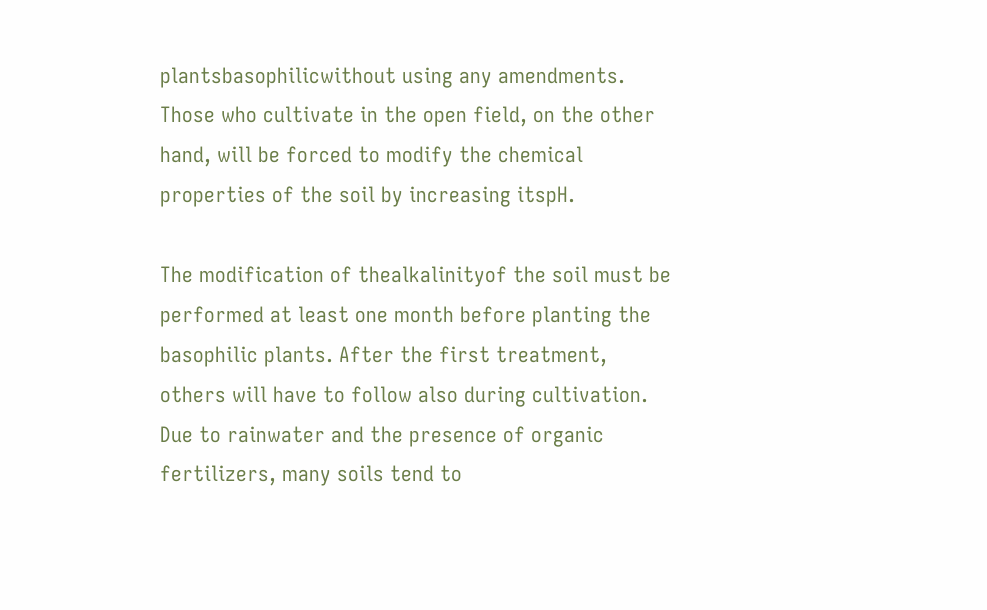plantsbasophilicwithout using any amendments. Those who cultivate in the open field, on the other hand, will be forced to modify the chemical properties of the soil by increasing itspH.

The modification of thealkalinityof the soil must be performed at least one month before planting the basophilic plants. After the first treatment, others will have to follow also during cultivation. Due to rainwater and the presence of organic fertilizers, many soils tend to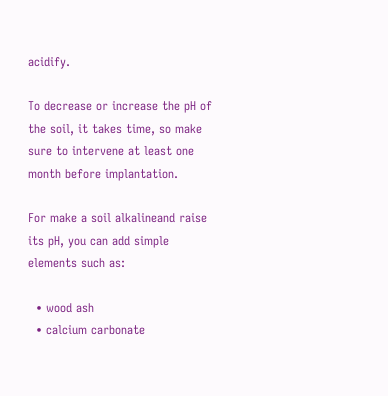acidify.

To decrease or increase the pH of the soil, it takes time, so make sure to intervene at least one month before implantation.

For make a soil alkalineand raise its pH, you can add simple elements such as:

  • wood ash
  • calcium carbonate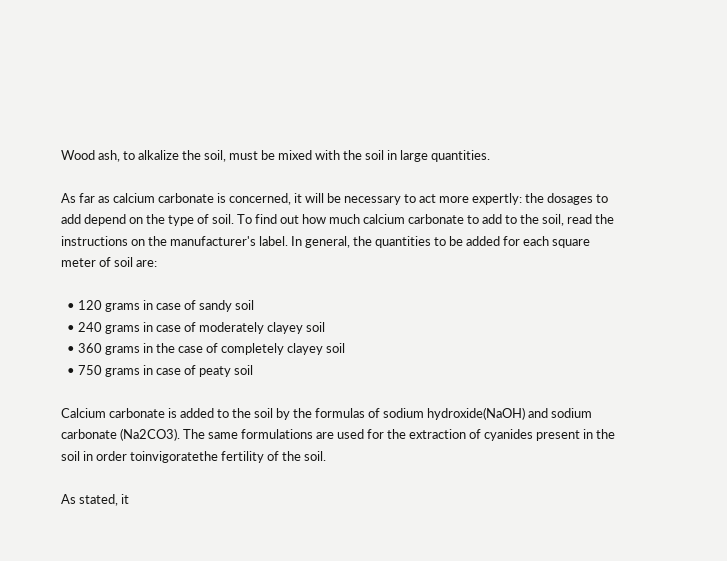Wood ash, to alkalize the soil, must be mixed with the soil in large quantities.

As far as calcium carbonate is concerned, it will be necessary to act more expertly: the dosages to add depend on the type of soil. To find out how much calcium carbonate to add to the soil, read the instructions on the manufacturer's label. In general, the quantities to be added for each square meter of soil are:

  • 120 grams in case of sandy soil
  • 240 grams in case of moderately clayey soil
  • 360 grams in the case of completely clayey soil
  • 750 grams in case of peaty soil

Calcium carbonate is added to the soil by the formulas of sodium hydroxide(NaOH) and sodium carbonate (Na2CO3). The same formulations are used for the extraction of cyanides present in the soil in order toinvigoratethe fertility of the soil.

As stated, it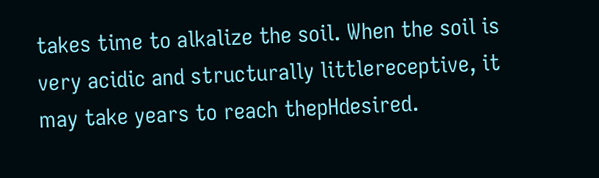takes time to alkalize the soil. When the soil is very acidic and structurally littlereceptive, it may take years to reach thepHdesired.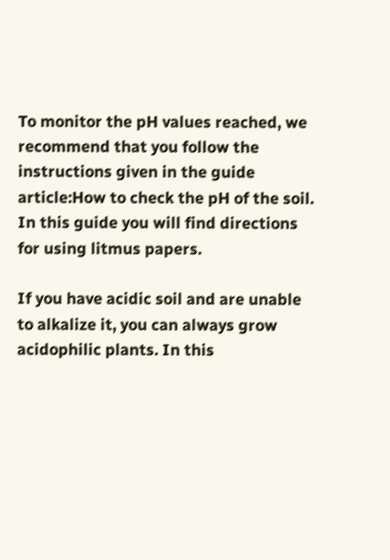To monitor the pH values reached, we recommend that you follow the instructions given in the guide article:How to check the pH of the soil. In this guide you will find directions for using litmus papers.

If you have acidic soil and are unable to alkalize it, you can always grow acidophilic plants. In this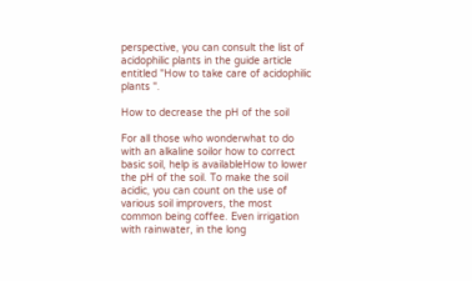perspective, you can consult the list of acidophilic plants in the guide article entitled "How to take care of acidophilic plants ".

How to decrease the pH of the soil

For all those who wonderwhat to do with an alkaline soilor how to correct basic soil, help is availableHow to lower the pH of the soil. To make the soil acidic, you can count on the use of various soil improvers, the most common being coffee. Even irrigation with rainwater, in the long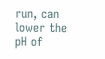run, can lower the pH of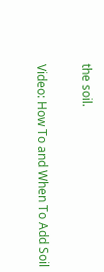the soil.

Video: How To and When To Add Soil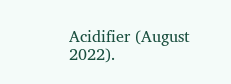Acidifier (August 2022).